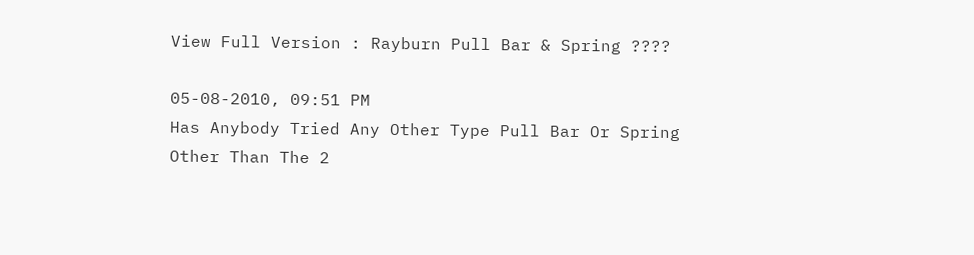View Full Version : Rayburn Pull Bar & Spring ????

05-08-2010, 09:51 PM
Has Anybody Tried Any Other Type Pull Bar Or Spring Other Than The 2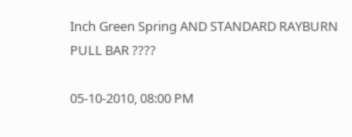Inch Green Spring AND STANDARD RAYBURN PULL BAR ????

05-10-2010, 08:00 PM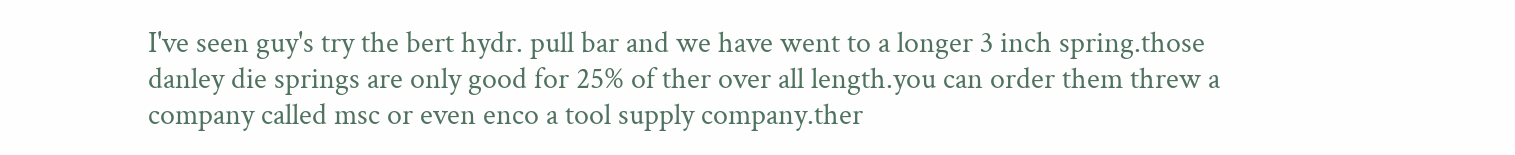I've seen guy's try the bert hydr. pull bar and we have went to a longer 3 inch spring.those danley die springs are only good for 25% of ther over all length.you can order them threw a company called msc or even enco a tool supply company.ther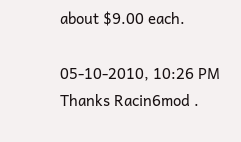about $9.00 each.

05-10-2010, 10:26 PM
Thanks Racin6mod .